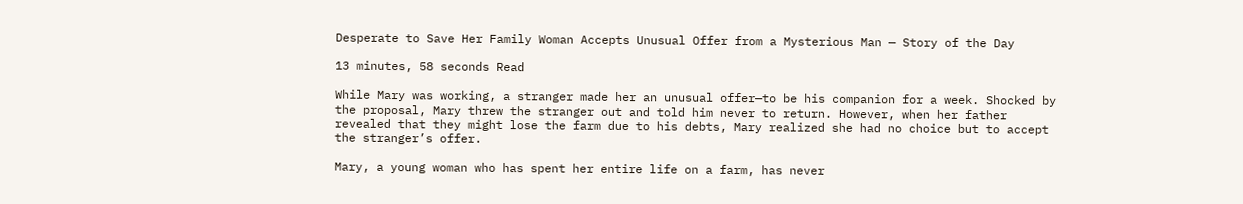Desperate to Save Her Family Woman Accepts Unusual Offer from a Mysterious Man — Story of the Day

13 minutes, 58 seconds Read

While Mary was working, a stranger made her an unusual offer—to be his companion for a week. Shocked by the proposal, Mary threw the stranger out and told him never to return. However, when her father revealed that they might lose the farm due to his debts, Mary realized she had no choice but to accept the stranger’s offer.

Mary, a young woman who has spent her entire life on a farm, has never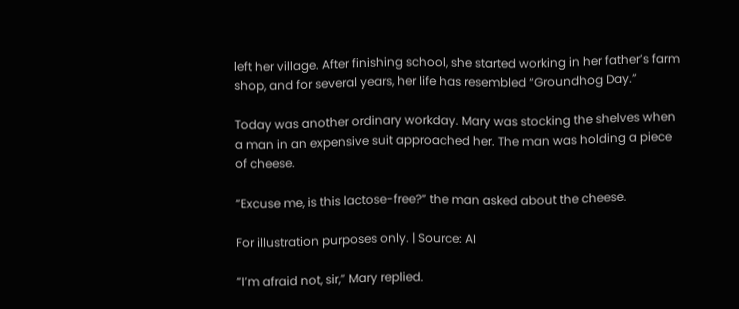left her village. After finishing school, she started working in her father’s farm shop, and for several years, her life has resembled “Groundhog Day.”

Today was another ordinary workday. Mary was stocking the shelves when a man in an expensive suit approached her. The man was holding a piece of cheese.

“Excuse me, is this lactose-free?” the man asked about the cheese.

For illustration purposes only. | Source: AI

“I’m afraid not, sir,” Mary replied.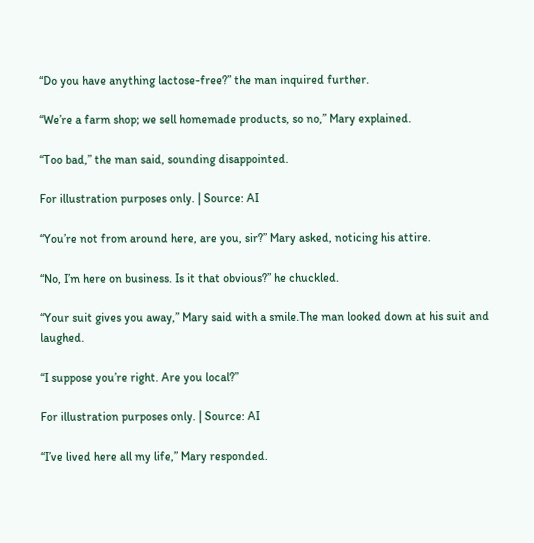“Do you have anything lactose-free?” the man inquired further.

“We’re a farm shop; we sell homemade products, so no,” Mary explained.

“Too bad,” the man said, sounding disappointed.

For illustration purposes only. | Source: AI

“You’re not from around here, are you, sir?” Mary asked, noticing his attire.

“No, I’m here on business. Is it that obvious?” he chuckled.

“Your suit gives you away,” Mary said with a smile.The man looked down at his suit and laughed.

“I suppose you’re right. Are you local?”

For illustration purposes only. | Source: AI

“I’ve lived here all my life,” Mary responded.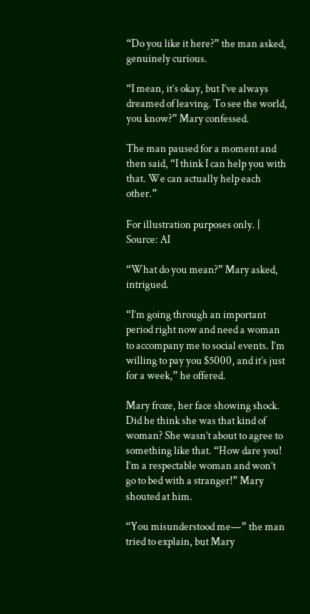“Do you like it here?” the man asked, genuinely curious.

“I mean, it’s okay, but I’ve always dreamed of leaving. To see the world, you know?” Mary confessed.

The man paused for a moment and then said, “I think I can help you with that. We can actually help each other.”

For illustration purposes only. | Source: AI

“What do you mean?” Mary asked, intrigued.

“I’m going through an important period right now and need a woman to accompany me to social events. I’m willing to pay you $5000, and it’s just for a week,” he offered.

Mary froze, her face showing shock. Did he think she was that kind of woman? She wasn’t about to agree to something like that. “How dare you! I’m a respectable woman and won’t go to bed with a stranger!” Mary shouted at him.

“You misunderstood me—” the man tried to explain, but Mary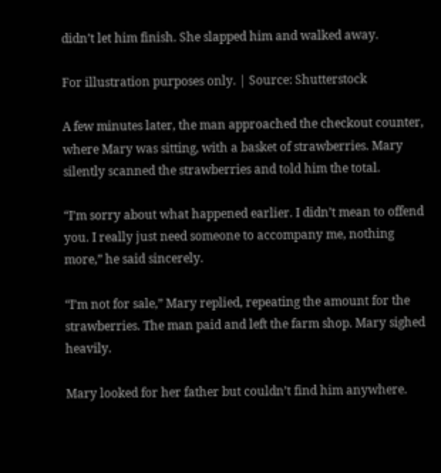didn’t let him finish. She slapped him and walked away.

For illustration purposes only. | Source: Shutterstock

A few minutes later, the man approached the checkout counter, where Mary was sitting, with a basket of strawberries. Mary silently scanned the strawberries and told him the total.

“I’m sorry about what happened earlier. I didn’t mean to offend you. I really just need someone to accompany me, nothing more,” he said sincerely.

“I’m not for sale,” Mary replied, repeating the amount for the strawberries. The man paid and left the farm shop. Mary sighed heavily.

Mary looked for her father but couldn’t find him anywhere.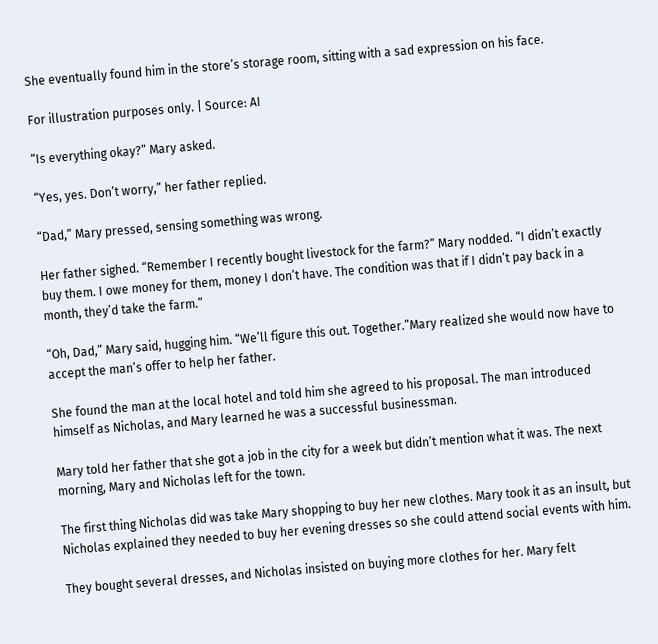She eventually found him in the store’s storage room, sitting with a sad expression on his face.

For illustration purposes only. | Source: AI

“Is everything okay?” Mary asked.

“Yes, yes. Don’t worry,” her father replied.

“Dad,” Mary pressed, sensing something was wrong.

Her father sighed. “Remember I recently bought livestock for the farm?” Mary nodded. “I didn’t exactly buy them. I owe money for them, money I don’t have. The condition was that if I didn’t pay back in a month, they’d take the farm.”

“Oh, Dad,” Mary said, hugging him. “We’ll figure this out. Together.”Mary realized she would now have to accept the man’s offer to help her father.

She found the man at the local hotel and told him she agreed to his proposal. The man introduced himself as Nicholas, and Mary learned he was a successful businessman.

Mary told her father that she got a job in the city for a week but didn’t mention what it was. The next morning, Mary and Nicholas left for the town.

The first thing Nicholas did was take Mary shopping to buy her new clothes. Mary took it as an insult, but Nicholas explained they needed to buy her evening dresses so she could attend social events with him.

They bought several dresses, and Nicholas insisted on buying more clothes for her. Mary felt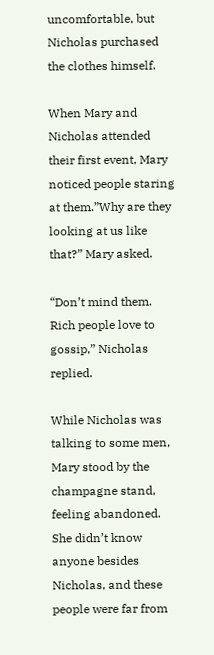uncomfortable, but Nicholas purchased the clothes himself.

When Mary and Nicholas attended their first event, Mary noticed people staring at them.”Why are they looking at us like that?” Mary asked.

“Don’t mind them. Rich people love to gossip,” Nicholas replied.

While Nicholas was talking to some men, Mary stood by the champagne stand, feeling abandoned. She didn’t know anyone besides Nicholas, and these people were far from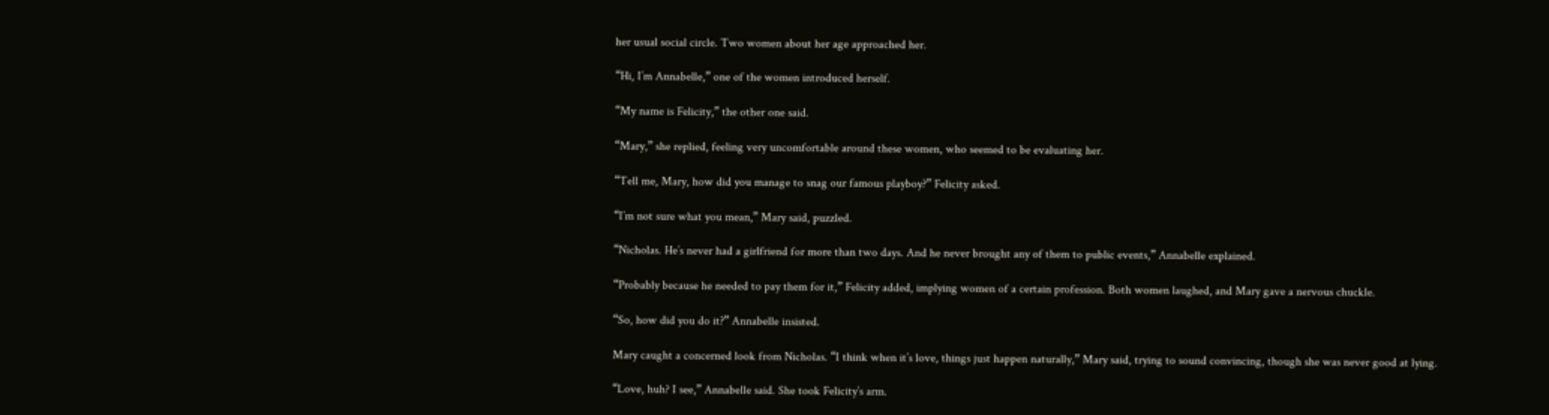her usual social circle. Two women about her age approached her.

“Hi, I’m Annabelle,” one of the women introduced herself.

“My name is Felicity,” the other one said.

“Mary,” she replied, feeling very uncomfortable around these women, who seemed to be evaluating her.

“Tell me, Mary, how did you manage to snag our famous playboy?” Felicity asked.

“I’m not sure what you mean,” Mary said, puzzled.

“Nicholas. He’s never had a girlfriend for more than two days. And he never brought any of them to public events,” Annabelle explained.

“Probably because he needed to pay them for it,” Felicity added, implying women of a certain profession. Both women laughed, and Mary gave a nervous chuckle.

“So, how did you do it?” Annabelle insisted.

Mary caught a concerned look from Nicholas. “I think when it’s love, things just happen naturally,” Mary said, trying to sound convincing, though she was never good at lying.

“Love, huh? I see,” Annabelle said. She took Felicity’s arm.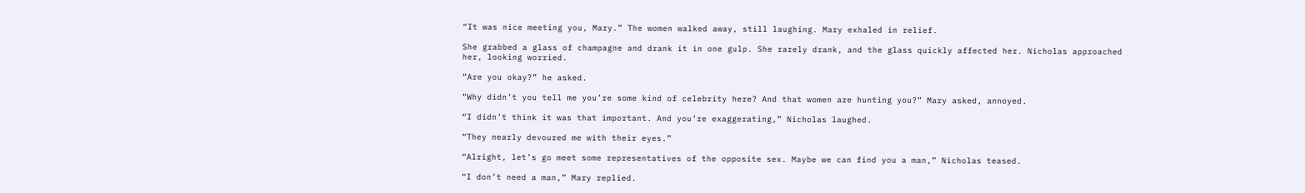“It was nice meeting you, Mary.” The women walked away, still laughing. Mary exhaled in relief.

She grabbed a glass of champagne and drank it in one gulp. She rarely drank, and the glass quickly affected her. Nicholas approached her, looking worried.

“Are you okay?” he asked.

“Why didn’t you tell me you’re some kind of celebrity here? And that women are hunting you?” Mary asked, annoyed.

“I didn’t think it was that important. And you’re exaggerating,” Nicholas laughed.

“They nearly devoured me with their eyes.”

“Alright, let’s go meet some representatives of the opposite sex. Maybe we can find you a man,” Nicholas teased.

“I don’t need a man,” Mary replied.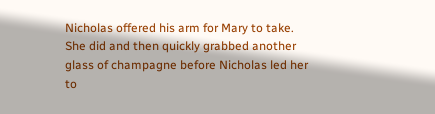Nicholas offered his arm for Mary to take. She did and then quickly grabbed another glass of champagne before Nicholas led her to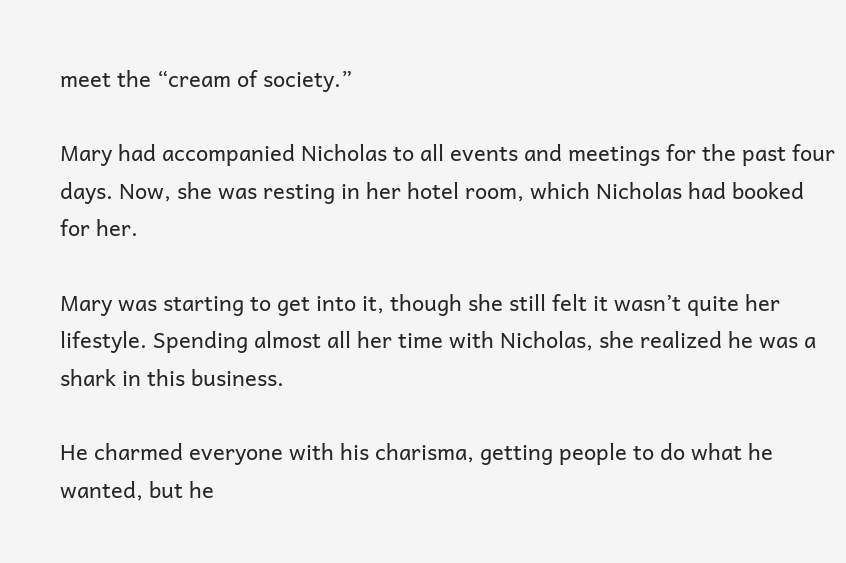meet the “cream of society.”

Mary had accompanied Nicholas to all events and meetings for the past four days. Now, she was resting in her hotel room, which Nicholas had booked for her.

Mary was starting to get into it, though she still felt it wasn’t quite her lifestyle. Spending almost all her time with Nicholas, she realized he was a shark in this business.

He charmed everyone with his charisma, getting people to do what he wanted, but he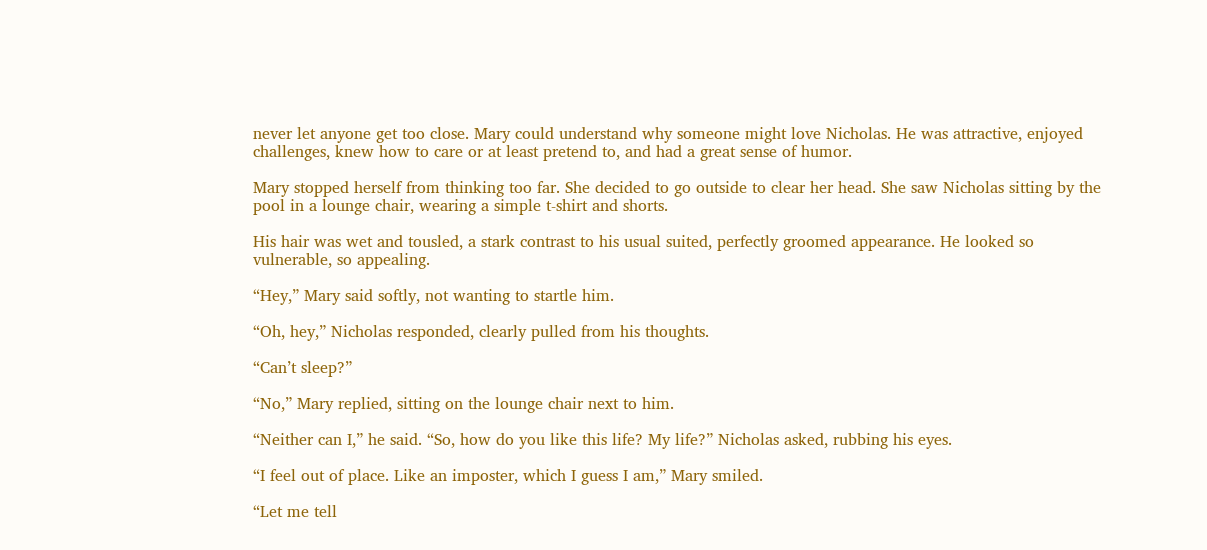never let anyone get too close. Mary could understand why someone might love Nicholas. He was attractive, enjoyed challenges, knew how to care or at least pretend to, and had a great sense of humor.

Mary stopped herself from thinking too far. She decided to go outside to clear her head. She saw Nicholas sitting by the pool in a lounge chair, wearing a simple t-shirt and shorts.

His hair was wet and tousled, a stark contrast to his usual suited, perfectly groomed appearance. He looked so vulnerable, so appealing.

“Hey,” Mary said softly, not wanting to startle him.

“Oh, hey,” Nicholas responded, clearly pulled from his thoughts.

“Can’t sleep?”

“No,” Mary replied, sitting on the lounge chair next to him.

“Neither can I,” he said. “So, how do you like this life? My life?” Nicholas asked, rubbing his eyes.

“I feel out of place. Like an imposter, which I guess I am,” Mary smiled.

“Let me tell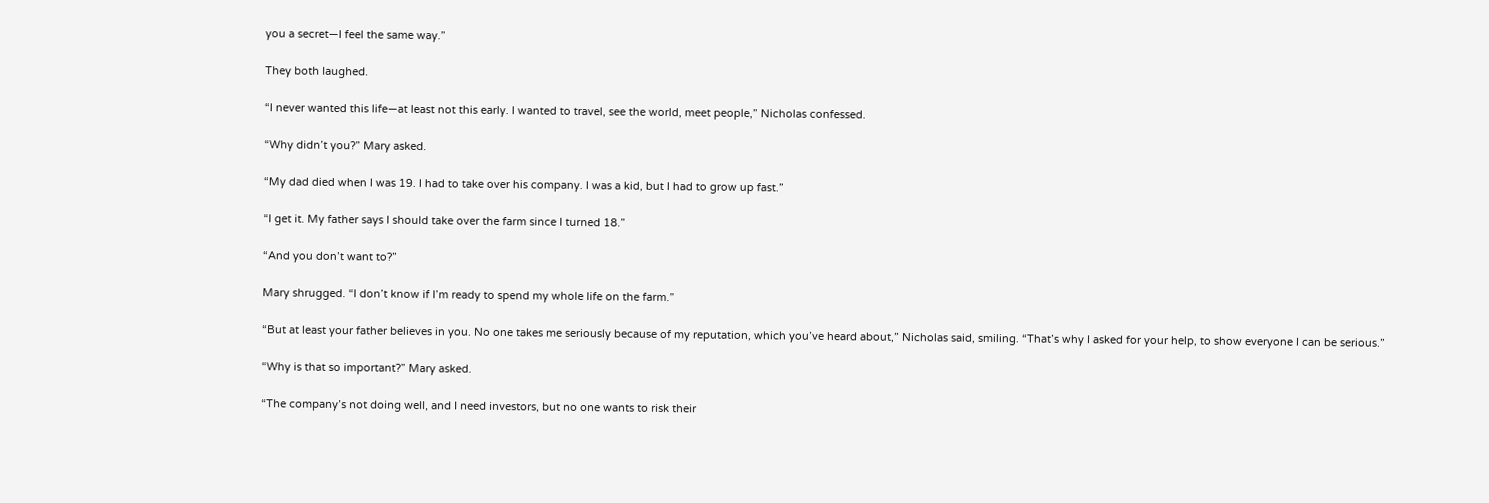you a secret—I feel the same way.”

They both laughed.

“I never wanted this life—at least not this early. I wanted to travel, see the world, meet people,” Nicholas confessed.

“Why didn’t you?” Mary asked.

“My dad died when I was 19. I had to take over his company. I was a kid, but I had to grow up fast.”

“I get it. My father says I should take over the farm since I turned 18.”

“And you don’t want to?”

Mary shrugged. “I don’t know if I’m ready to spend my whole life on the farm.”

“But at least your father believes in you. No one takes me seriously because of my reputation, which you’ve heard about,” Nicholas said, smiling. “That’s why I asked for your help, to show everyone I can be serious.”

“Why is that so important?” Mary asked.

“The company’s not doing well, and I need investors, but no one wants to risk their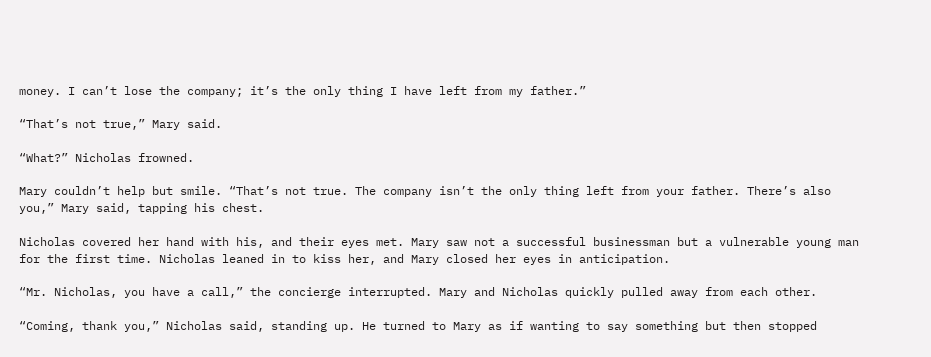money. I can’t lose the company; it’s the only thing I have left from my father.”

“That’s not true,” Mary said.

“What?” Nicholas frowned.

Mary couldn’t help but smile. “That’s not true. The company isn’t the only thing left from your father. There’s also you,” Mary said, tapping his chest.

Nicholas covered her hand with his, and their eyes met. Mary saw not a successful businessman but a vulnerable young man for the first time. Nicholas leaned in to kiss her, and Mary closed her eyes in anticipation.

“Mr. Nicholas, you have a call,” the concierge interrupted. Mary and Nicholas quickly pulled away from each other.

“Coming, thank you,” Nicholas said, standing up. He turned to Mary as if wanting to say something but then stopped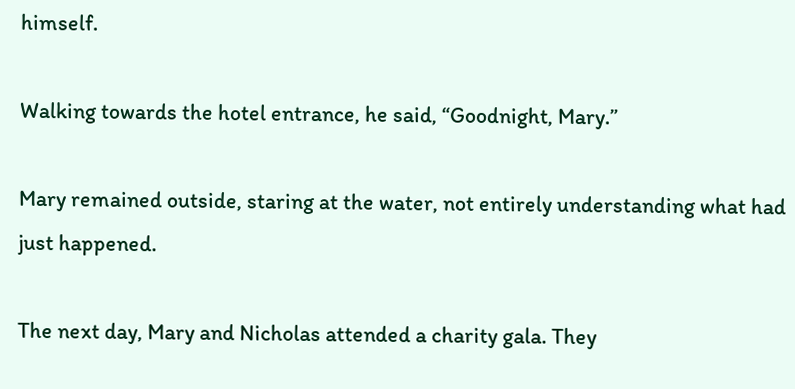himself.

Walking towards the hotel entrance, he said, “Goodnight, Mary.”

Mary remained outside, staring at the water, not entirely understanding what had just happened.

The next day, Mary and Nicholas attended a charity gala. They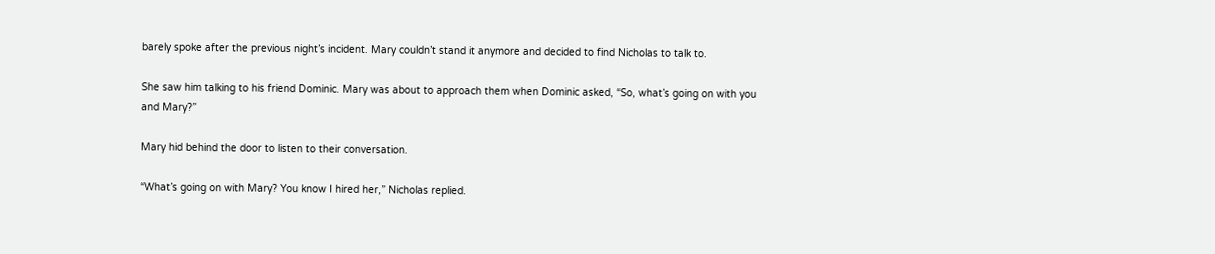barely spoke after the previous night’s incident. Mary couldn’t stand it anymore and decided to find Nicholas to talk to.

She saw him talking to his friend Dominic. Mary was about to approach them when Dominic asked, “So, what’s going on with you and Mary?”

Mary hid behind the door to listen to their conversation.

“What’s going on with Mary? You know I hired her,” Nicholas replied.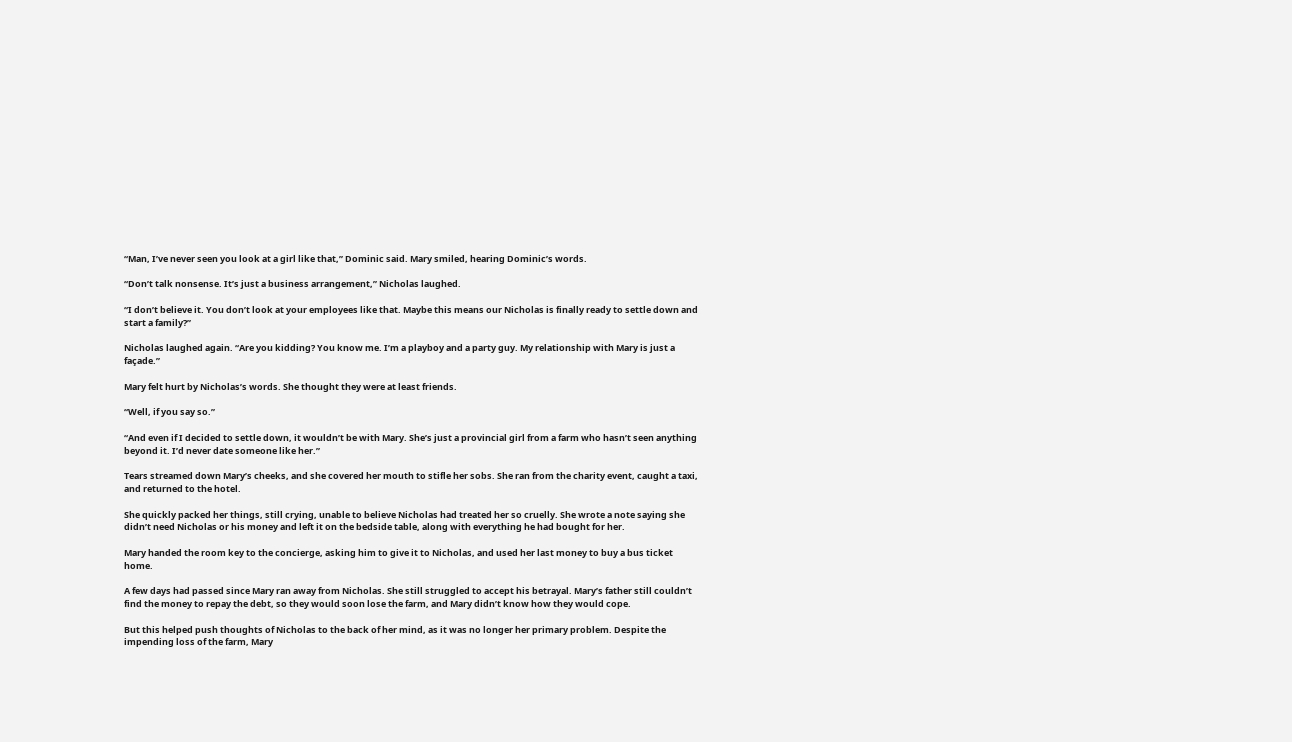“Man, I’ve never seen you look at a girl like that,” Dominic said. Mary smiled, hearing Dominic’s words.

“Don’t talk nonsense. It’s just a business arrangement,” Nicholas laughed.

“I don’t believe it. You don’t look at your employees like that. Maybe this means our Nicholas is finally ready to settle down and start a family?”

Nicholas laughed again. “Are you kidding? You know me. I’m a playboy and a party guy. My relationship with Mary is just a façade.”

Mary felt hurt by Nicholas’s words. She thought they were at least friends.

“Well, if you say so.”

“And even if I decided to settle down, it wouldn’t be with Mary. She’s just a provincial girl from a farm who hasn’t seen anything beyond it. I’d never date someone like her.”

Tears streamed down Mary’s cheeks, and she covered her mouth to stifle her sobs. She ran from the charity event, caught a taxi, and returned to the hotel.

She quickly packed her things, still crying, unable to believe Nicholas had treated her so cruelly. She wrote a note saying she didn’t need Nicholas or his money and left it on the bedside table, along with everything he had bought for her.

Mary handed the room key to the concierge, asking him to give it to Nicholas, and used her last money to buy a bus ticket home.

A few days had passed since Mary ran away from Nicholas. She still struggled to accept his betrayal. Mary’s father still couldn’t find the money to repay the debt, so they would soon lose the farm, and Mary didn’t know how they would cope.

But this helped push thoughts of Nicholas to the back of her mind, as it was no longer her primary problem. Despite the impending loss of the farm, Mary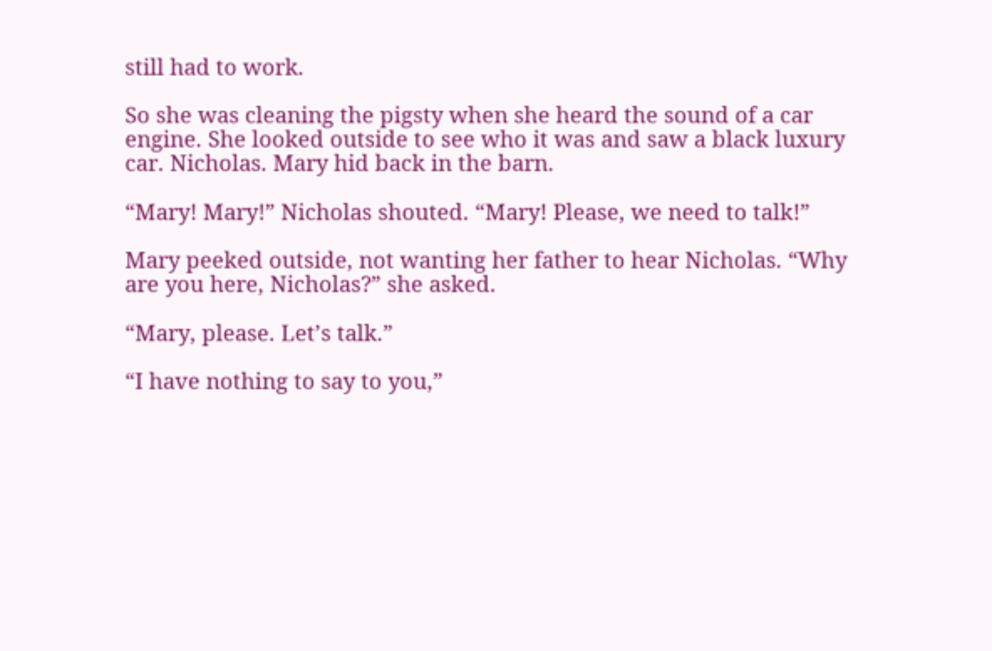still had to work.

So she was cleaning the pigsty when she heard the sound of a car engine. She looked outside to see who it was and saw a black luxury car. Nicholas. Mary hid back in the barn.

“Mary! Mary!” Nicholas shouted. “Mary! Please, we need to talk!”

Mary peeked outside, not wanting her father to hear Nicholas. “Why are you here, Nicholas?” she asked.

“Mary, please. Let’s talk.”

“I have nothing to say to you,”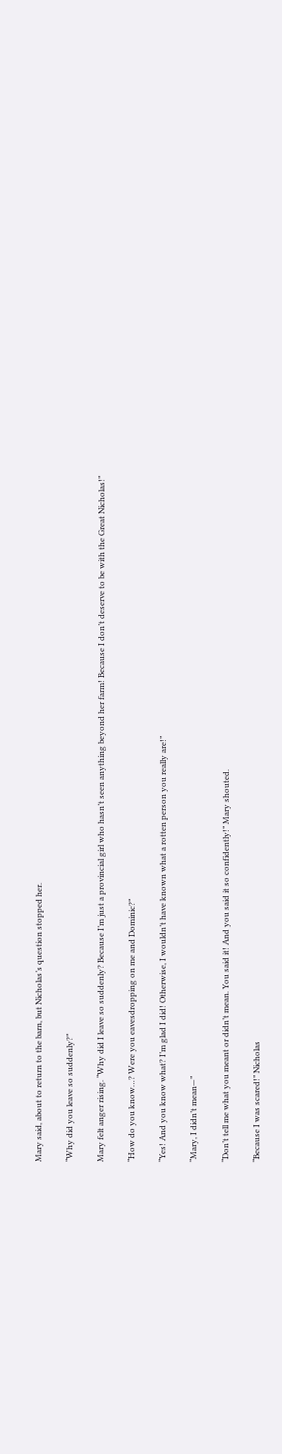Mary said, about to return to the barn, but Nicholas’s question stopped her.

“Why did you leave so suddenly?”

Mary felt anger rising. “Why did I leave so suddenly? Because I’m just a provincial girl who hasn’t seen anything beyond her farm! Because I don’t deserve to be with the Great Nicholas!”

“How do you know…? Were you eavesdropping on me and Dominic?”

“Yes! And you know what? I’m glad I did! Otherwise, I wouldn’t have known what a rotten person you really are!”

“Mary, I didn’t mean—”

“Don’t tell me what you meant or didn’t mean. You said it! And you said it so confidently!” Mary shouted.

“Because I was scared!” Nicholas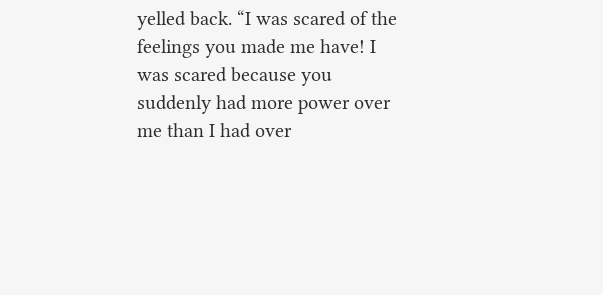yelled back. “I was scared of the feelings you made me have! I was scared because you suddenly had more power over me than I had over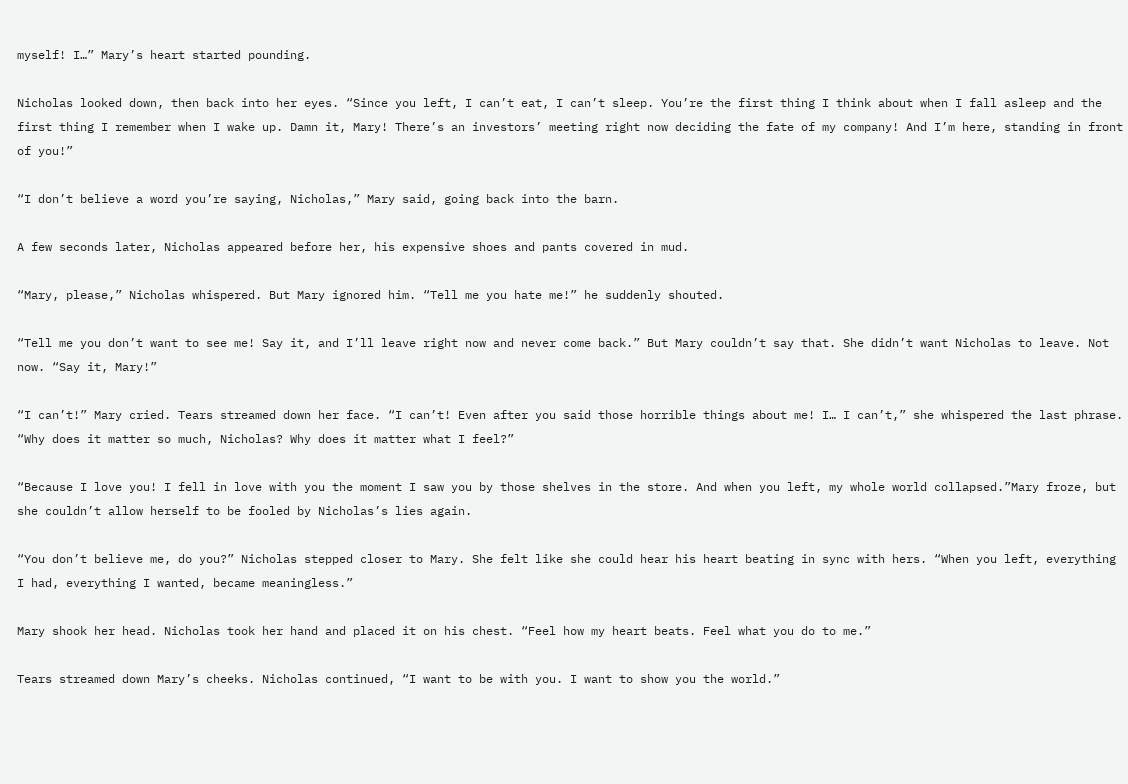myself! I…” Mary’s heart started pounding.

Nicholas looked down, then back into her eyes. “Since you left, I can’t eat, I can’t sleep. You’re the first thing I think about when I fall asleep and the first thing I remember when I wake up. Damn it, Mary! There’s an investors’ meeting right now deciding the fate of my company! And I’m here, standing in front of you!”

“I don’t believe a word you’re saying, Nicholas,” Mary said, going back into the barn.

A few seconds later, Nicholas appeared before her, his expensive shoes and pants covered in mud.

“Mary, please,” Nicholas whispered. But Mary ignored him. “Tell me you hate me!” he suddenly shouted.

“Tell me you don’t want to see me! Say it, and I’ll leave right now and never come back.” But Mary couldn’t say that. She didn’t want Nicholas to leave. Not now. “Say it, Mary!”

“I can’t!” Mary cried. Tears streamed down her face. “I can’t! Even after you said those horrible things about me! I… I can’t,” she whispered the last phrase. “Why does it matter so much, Nicholas? Why does it matter what I feel?”

“Because I love you! I fell in love with you the moment I saw you by those shelves in the store. And when you left, my whole world collapsed.”Mary froze, but she couldn’t allow herself to be fooled by Nicholas’s lies again.

“You don’t believe me, do you?” Nicholas stepped closer to Mary. She felt like she could hear his heart beating in sync with hers. “When you left, everything I had, everything I wanted, became meaningless.”

Mary shook her head. Nicholas took her hand and placed it on his chest. “Feel how my heart beats. Feel what you do to me.”

Tears streamed down Mary’s cheeks. Nicholas continued, “I want to be with you. I want to show you the world.”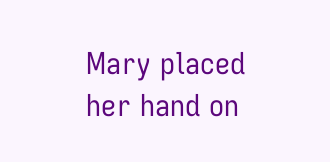Mary placed her hand on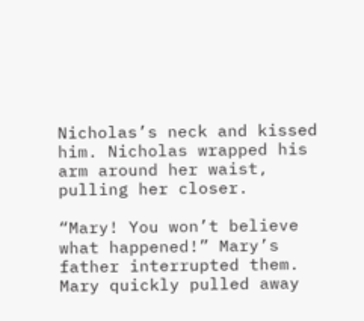Nicholas’s neck and kissed him. Nicholas wrapped his arm around her waist, pulling her closer.

“Mary! You won’t believe what happened!” Mary’s father interrupted them. Mary quickly pulled away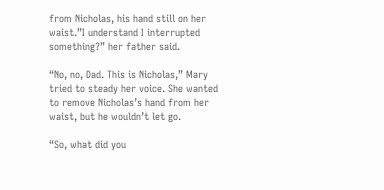from Nicholas, his hand still on her waist.”I understand I interrupted something?” her father said.

“No, no, Dad. This is Nicholas,” Mary tried to steady her voice. She wanted to remove Nicholas’s hand from her waist, but he wouldn’t let go.

“So, what did you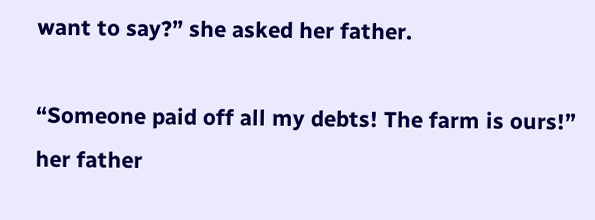want to say?” she asked her father.

“Someone paid off all my debts! The farm is ours!” her father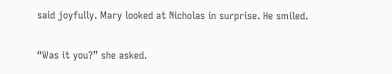said joyfully. Mary looked at Nicholas in surprise. He smiled.

“Was it you?” she asked.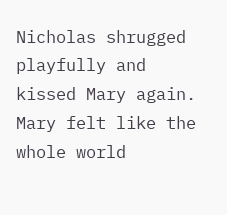Nicholas shrugged playfully and kissed Mary again. Mary felt like the whole world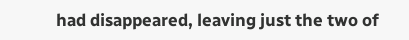had disappeared, leaving just the two of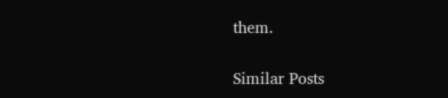them.

Similar Posts